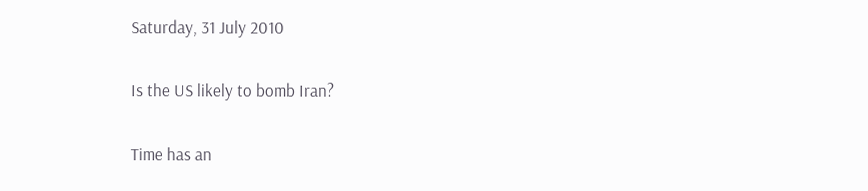Saturday, 31 July 2010

Is the US likely to bomb Iran?

Time has an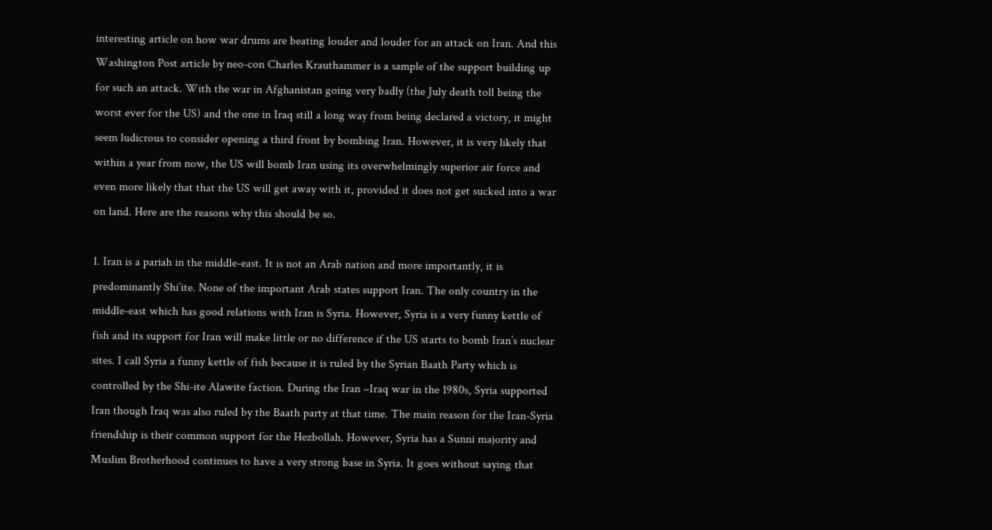interesting article on how war drums are beating louder and louder for an attack on Iran. And this Washington Post article by neo-con Charles Krauthammer is a sample of the support building up for such an attack. With the war in Afghanistan going very badly (the July death toll being the worst ever for the US) and the one in Iraq still a long way from being declared a victory, it might seem ludicrous to consider opening a third front by bombing Iran. However, it is very likely that within a year from now, the US will bomb Iran using its overwhelmingly superior air force and even more likely that that the US will get away with it, provided it does not get sucked into a war on land. Here are the reasons why this should be so.

1. Iran is a pariah in the middle-east. It is not an Arab nation and more importantly, it is predominantly Shi’ite. None of the important Arab states support Iran. The only country in the middle-east which has good relations with Iran is Syria. However, Syria is a very funny kettle of fish and its support for Iran will make little or no difference if the US starts to bomb Iran’s nuclear sites. I call Syria a funny kettle of fish because it is ruled by the Syrian Baath Party which is controlled by the Shi-ite Alawite faction. During the Iran –Iraq war in the 1980s, Syria supported Iran though Iraq was also ruled by the Baath party at that time. The main reason for the Iran-Syria friendship is their common support for the Hezbollah. However, Syria has a Sunni majority and Muslim Brotherhood continues to have a very strong base in Syria. It goes without saying that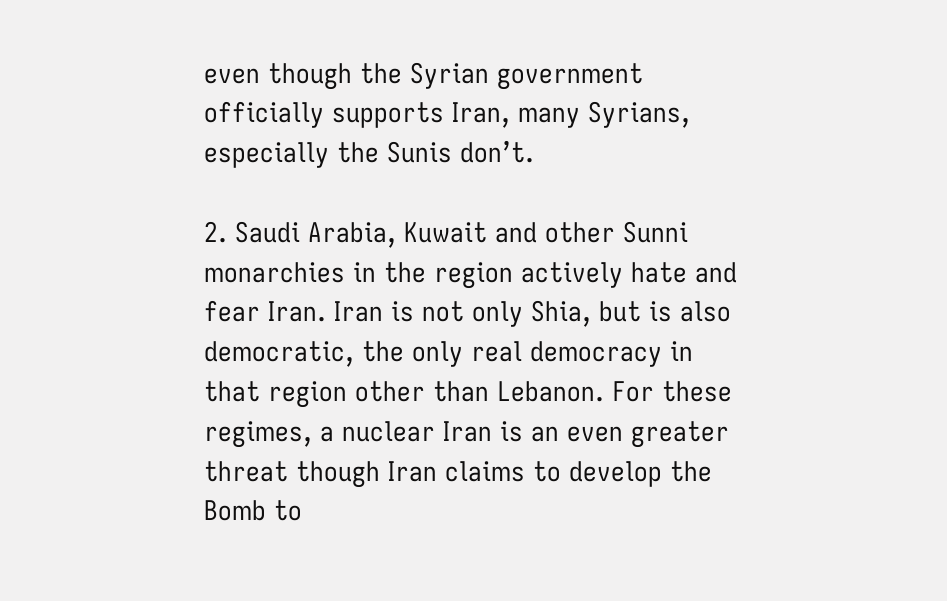even though the Syrian government officially supports Iran, many Syrians, especially the Sunis don’t.

2. Saudi Arabia, Kuwait and other Sunni monarchies in the region actively hate and fear Iran. Iran is not only Shia, but is also democratic, the only real democracy in that region other than Lebanon. For these regimes, a nuclear Iran is an even greater threat though Iran claims to develop the Bomb to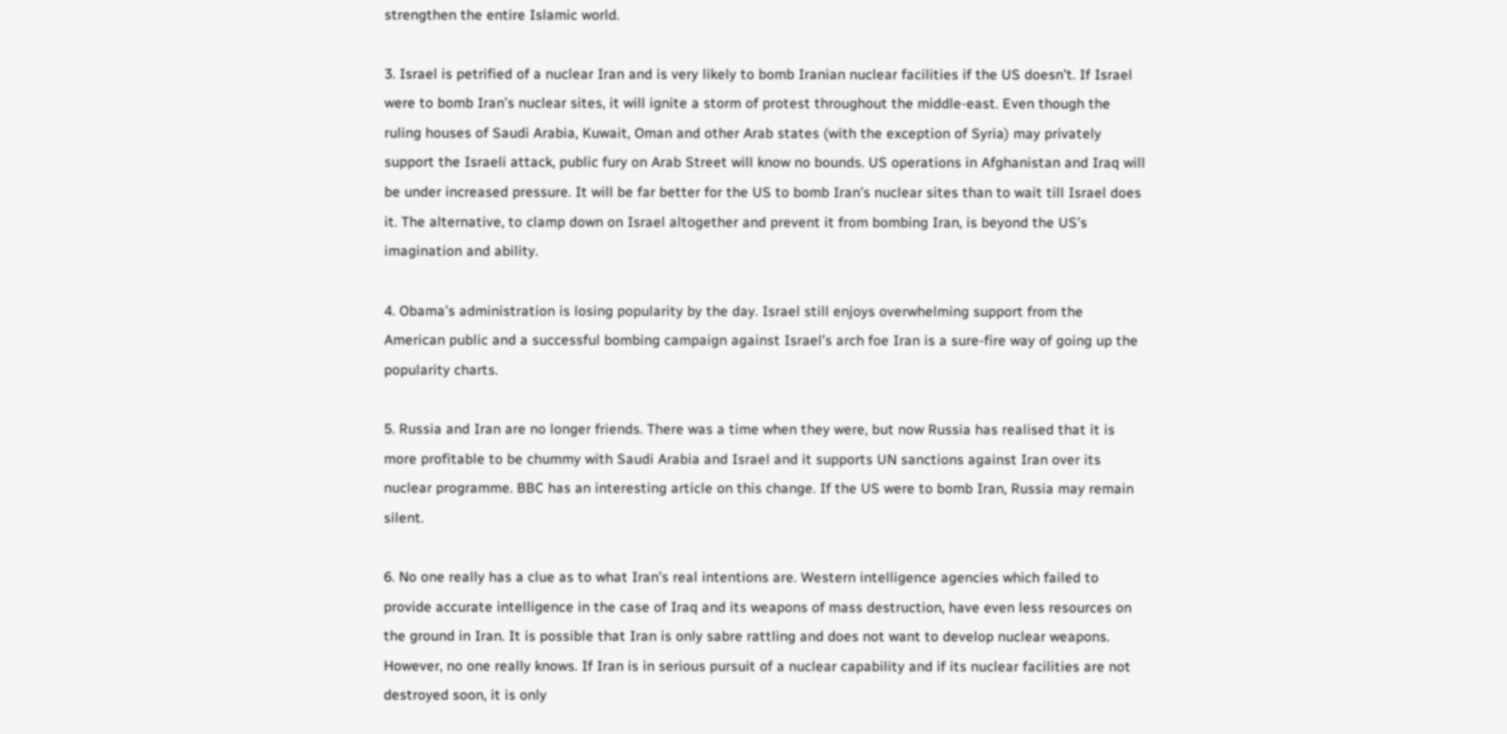strengthen the entire Islamic world.

3. Israel is petrified of a nuclear Iran and is very likely to bomb Iranian nuclear facilities if the US doesn’t. If Israel were to bomb Iran’s nuclear sites, it will ignite a storm of protest throughout the middle-east. Even though the ruling houses of Saudi Arabia, Kuwait, Oman and other Arab states (with the exception of Syria) may privately support the Israeli attack, public fury on Arab Street will know no bounds. US operations in Afghanistan and Iraq will be under increased pressure. It will be far better for the US to bomb Iran’s nuclear sites than to wait till Israel does it. The alternative, to clamp down on Israel altogether and prevent it from bombing Iran, is beyond the US’s imagination and ability.

4. Obama’s administration is losing popularity by the day. Israel still enjoys overwhelming support from the American public and a successful bombing campaign against Israel’s arch foe Iran is a sure-fire way of going up the popularity charts.

5. Russia and Iran are no longer friends. There was a time when they were, but now Russia has realised that it is more profitable to be chummy with Saudi Arabia and Israel and it supports UN sanctions against Iran over its nuclear programme. BBC has an interesting article on this change. If the US were to bomb Iran, Russia may remain silent.

6. No one really has a clue as to what Iran’s real intentions are. Western intelligence agencies which failed to provide accurate intelligence in the case of Iraq and its weapons of mass destruction, have even less resources on the ground in Iran. It is possible that Iran is only sabre rattling and does not want to develop nuclear weapons. However, no one really knows. If Iran is in serious pursuit of a nuclear capability and if its nuclear facilities are not destroyed soon, it is only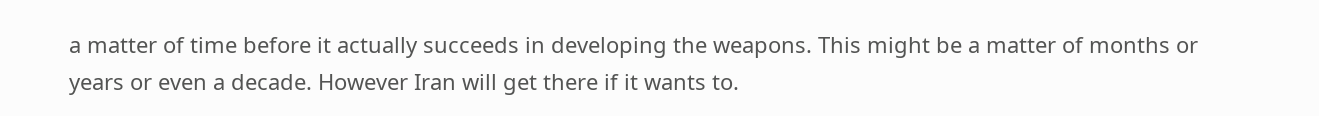a matter of time before it actually succeeds in developing the weapons. This might be a matter of months or years or even a decade. However Iran will get there if it wants to.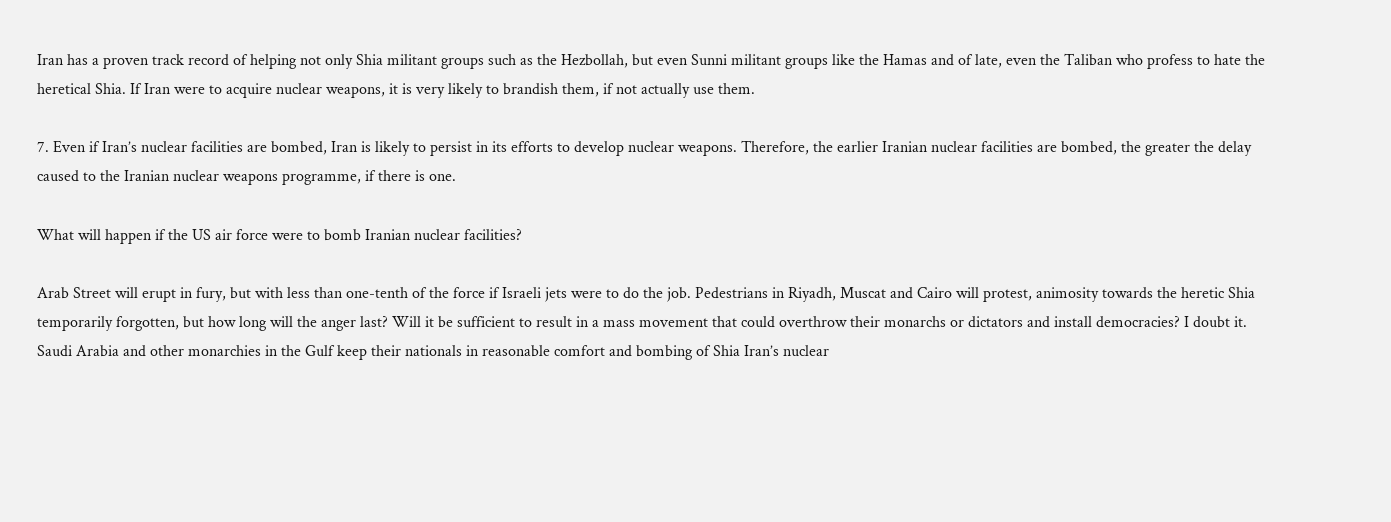Iran has a proven track record of helping not only Shia militant groups such as the Hezbollah, but even Sunni militant groups like the Hamas and of late, even the Taliban who profess to hate the heretical Shia. If Iran were to acquire nuclear weapons, it is very likely to brandish them, if not actually use them.

7. Even if Iran’s nuclear facilities are bombed, Iran is likely to persist in its efforts to develop nuclear weapons. Therefore, the earlier Iranian nuclear facilities are bombed, the greater the delay caused to the Iranian nuclear weapons programme, if there is one.

What will happen if the US air force were to bomb Iranian nuclear facilities?

Arab Street will erupt in fury, but with less than one-tenth of the force if Israeli jets were to do the job. Pedestrians in Riyadh, Muscat and Cairo will protest, animosity towards the heretic Shia temporarily forgotten, but how long will the anger last? Will it be sufficient to result in a mass movement that could overthrow their monarchs or dictators and install democracies? I doubt it. Saudi Arabia and other monarchies in the Gulf keep their nationals in reasonable comfort and bombing of Shia Iran’s nuclear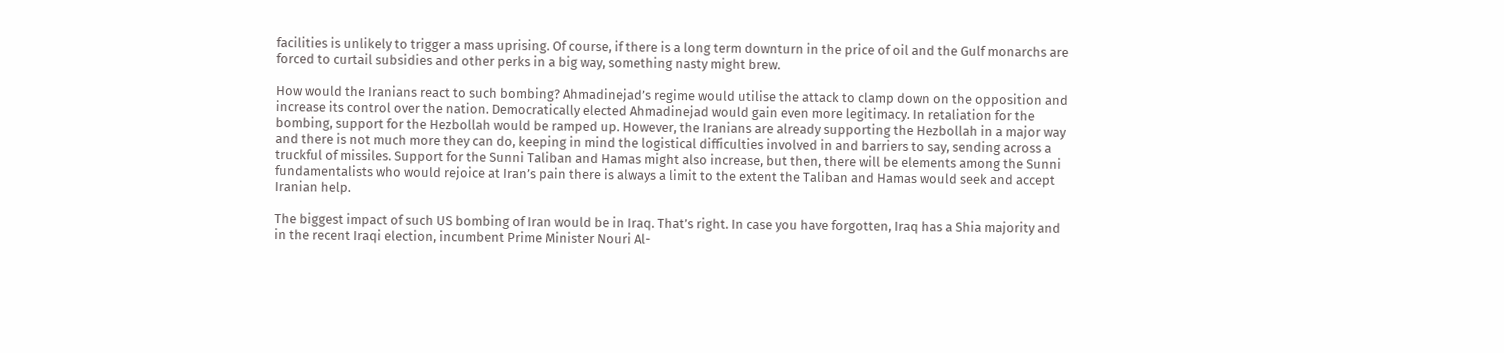facilities is unlikely to trigger a mass uprising. Of course, if there is a long term downturn in the price of oil and the Gulf monarchs are forced to curtail subsidies and other perks in a big way, something nasty might brew.

How would the Iranians react to such bombing? Ahmadinejad’s regime would utilise the attack to clamp down on the opposition and increase its control over the nation. Democratically elected Ahmadinejad would gain even more legitimacy. In retaliation for the bombing, support for the Hezbollah would be ramped up. However, the Iranians are already supporting the Hezbollah in a major way and there is not much more they can do, keeping in mind the logistical difficulties involved in and barriers to say, sending across a truckful of missiles. Support for the Sunni Taliban and Hamas might also increase, but then, there will be elements among the Sunni fundamentalists who would rejoice at Iran’s pain there is always a limit to the extent the Taliban and Hamas would seek and accept Iranian help.

The biggest impact of such US bombing of Iran would be in Iraq. That’s right. In case you have forgotten, Iraq has a Shia majority and in the recent Iraqi election, incumbent Prime Minister Nouri Al-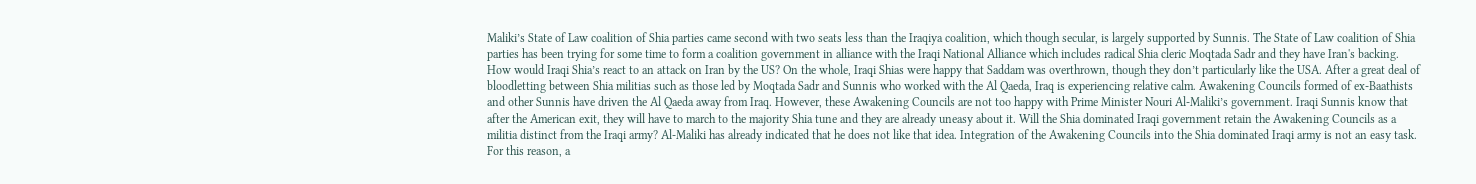Maliki’s State of Law coalition of Shia parties came second with two seats less than the Iraqiya coalition, which though secular, is largely supported by Sunnis. The State of Law coalition of Shia parties has been trying for some time to form a coalition government in alliance with the Iraqi National Alliance which includes radical Shia cleric Moqtada Sadr and they have Iran's backing. How would Iraqi Shia’s react to an attack on Iran by the US? On the whole, Iraqi Shias were happy that Saddam was overthrown, though they don’t particularly like the USA. After a great deal of bloodletting between Shia militias such as those led by Moqtada Sadr and Sunnis who worked with the Al Qaeda, Iraq is experiencing relative calm. Awakening Councils formed of ex-Baathists and other Sunnis have driven the Al Qaeda away from Iraq. However, these Awakening Councils are not too happy with Prime Minister Nouri Al-Maliki’s government. Iraqi Sunnis know that after the American exit, they will have to march to the majority Shia tune and they are already uneasy about it. Will the Shia dominated Iraqi government retain the Awakening Councils as a militia distinct from the Iraqi army? Al-Maliki has already indicated that he does not like that idea. Integration of the Awakening Councils into the Shia dominated Iraqi army is not an easy task. For this reason, a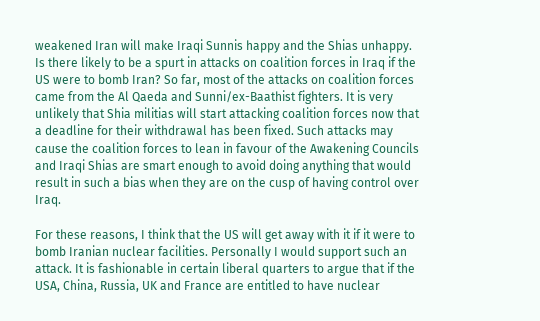weakened Iran will make Iraqi Sunnis happy and the Shias unhappy. Is there likely to be a spurt in attacks on coalition forces in Iraq if the US were to bomb Iran? So far, most of the attacks on coalition forces came from the Al Qaeda and Sunni/ex-Baathist fighters. It is very unlikely that Shia militias will start attacking coalition forces now that a deadline for their withdrawal has been fixed. Such attacks may cause the coalition forces to lean in favour of the Awakening Councils and Iraqi Shias are smart enough to avoid doing anything that would result in such a bias when they are on the cusp of having control over Iraq.

For these reasons, I think that the US will get away with it if it were to bomb Iranian nuclear facilities. Personally I would support such an attack. It is fashionable in certain liberal quarters to argue that if the USA, China, Russia, UK and France are entitled to have nuclear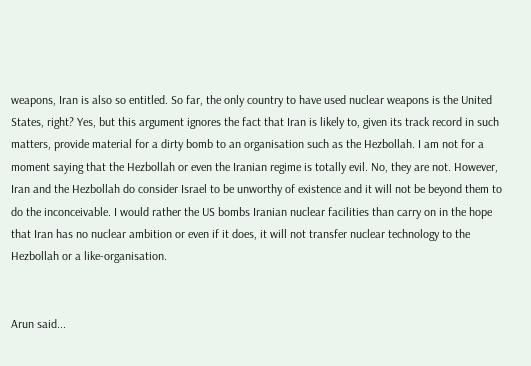weapons, Iran is also so entitled. So far, the only country to have used nuclear weapons is the United States, right? Yes, but this argument ignores the fact that Iran is likely to, given its track record in such matters, provide material for a dirty bomb to an organisation such as the Hezbollah. I am not for a moment saying that the Hezbollah or even the Iranian regime is totally evil. No, they are not. However, Iran and the Hezbollah do consider Israel to be unworthy of existence and it will not be beyond them to do the inconceivable. I would rather the US bombs Iranian nuclear facilities than carry on in the hope that Iran has no nuclear ambition or even if it does, it will not transfer nuclear technology to the Hezbollah or a like-organisation.


Arun said...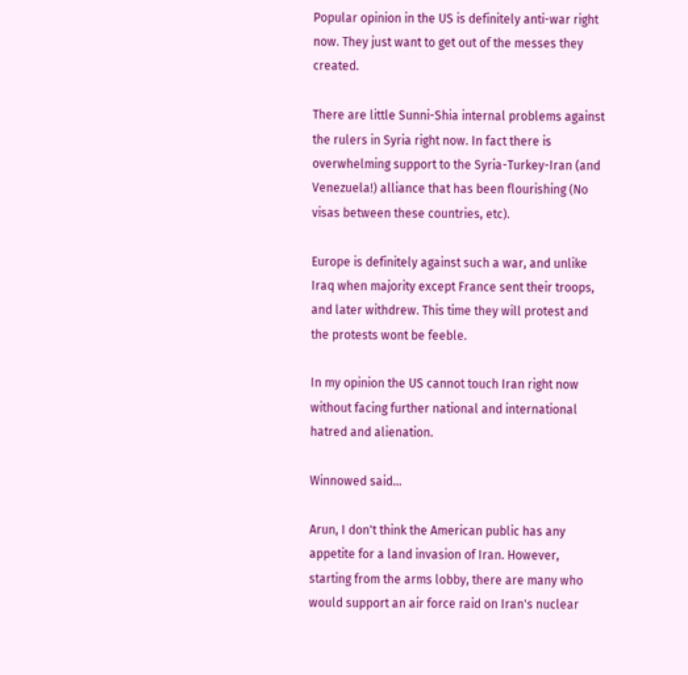Popular opinion in the US is definitely anti-war right now. They just want to get out of the messes they created.

There are little Sunni-Shia internal problems against the rulers in Syria right now. In fact there is overwhelming support to the Syria-Turkey-Iran (and Venezuela!) alliance that has been flourishing (No visas between these countries, etc).

Europe is definitely against such a war, and unlike Iraq when majority except France sent their troops, and later withdrew. This time they will protest and the protests wont be feeble.

In my opinion the US cannot touch Iran right now without facing further national and international hatred and alienation.

Winnowed said...

Arun, I don't think the American public has any appetite for a land invasion of Iran. However, starting from the arms lobby, there are many who would support an air force raid on Iran's nuclear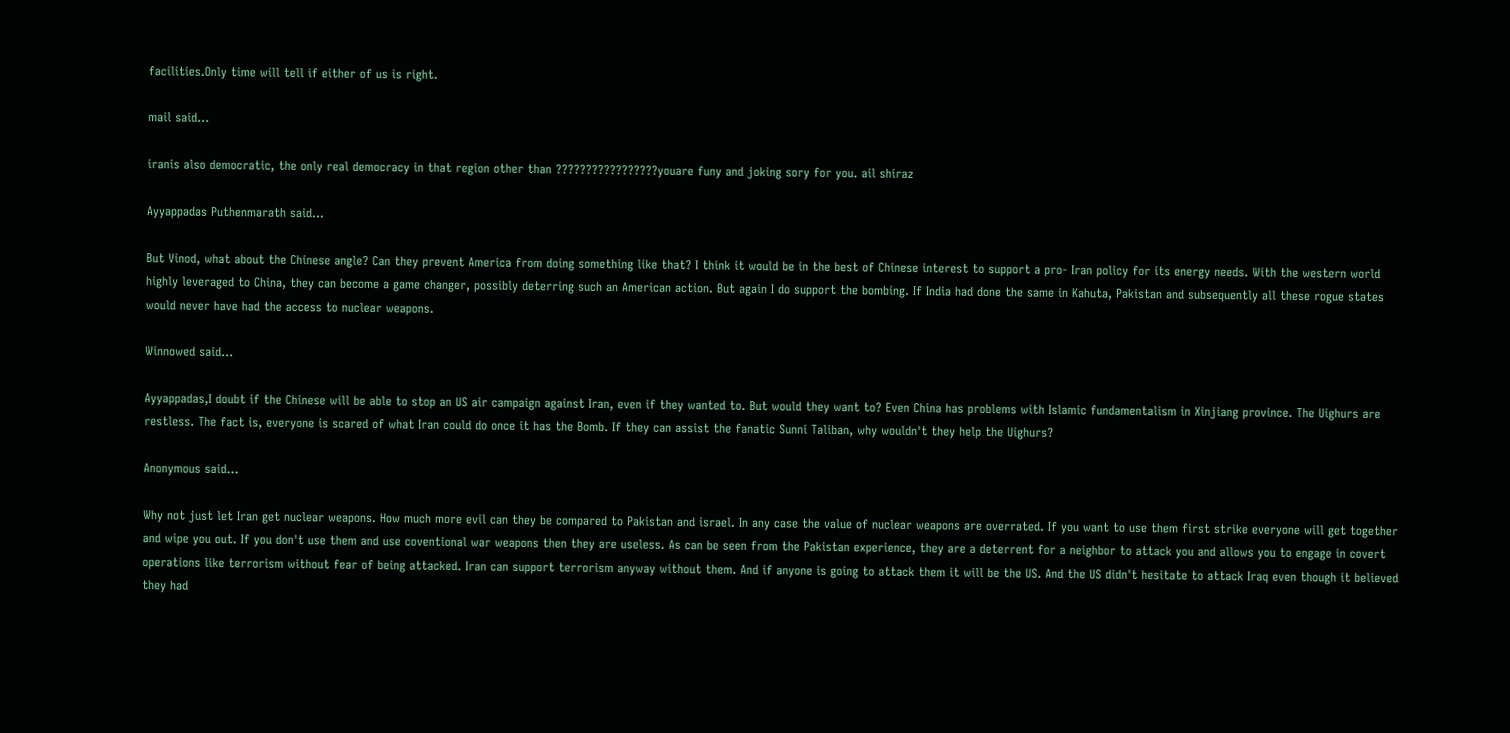facilities.Only time will tell if either of us is right.

mail said...

iranis also democratic, the only real democracy in that region other than ?????????????????youare funy and joking sory for you. ail shiraz

Ayyappadas Puthenmarath said...

But Vinod, what about the Chinese angle? Can they prevent America from doing something like that? I think it would be in the best of Chinese interest to support a pro- Iran policy for its energy needs. With the western world highly leveraged to China, they can become a game changer, possibly deterring such an American action. But again I do support the bombing. If India had done the same in Kahuta, Pakistan and subsequently all these rogue states would never have had the access to nuclear weapons.

Winnowed said...

Ayyappadas,I doubt if the Chinese will be able to stop an US air campaign against Iran, even if they wanted to. But would they want to? Even China has problems with Islamic fundamentalism in Xinjiang province. The Uighurs are restless. The fact is, everyone is scared of what Iran could do once it has the Bomb. If they can assist the fanatic Sunni Taliban, why wouldn't they help the Uighurs?

Anonymous said...

Why not just let Iran get nuclear weapons. How much more evil can they be compared to Pakistan and israel. In any case the value of nuclear weapons are overrated. If you want to use them first strike everyone will get together and wipe you out. If you don't use them and use coventional war weapons then they are useless. As can be seen from the Pakistan experience, they are a deterrent for a neighbor to attack you and allows you to engage in covert operations like terrorism without fear of being attacked. Iran can support terrorism anyway without them. And if anyone is going to attack them it will be the US. And the US didn't hesitate to attack Iraq even though it believed they had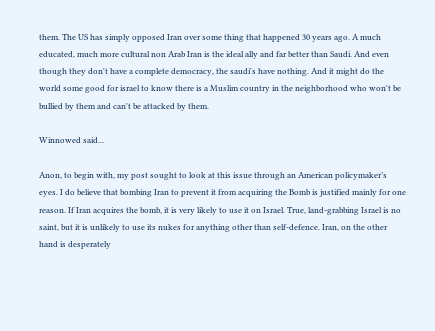them. The US has simply opposed Iran over some thing that happened 30 years ago. A much educated, much more cultural non Arab Iran is the ideal ally and far better than Saudi. And even though they don't have a complete democracy, the saudi's have nothing. And it might do the world some good for israel to know there is a Muslim country in the neighborhood who won't be bullied by them and can't be attacked by them.

Winnowed said...

Anon, to begin with, my post sought to look at this issue through an American policymaker’s eyes. I do believe that bombing Iran to prevent it from acquiring the Bomb is justified mainly for one reason. If Iran acquires the bomb, it is very likely to use it on Israel. True, land-grabbing Israel is no saint, but it is unlikely to use its nukes for anything other than self-defence. Iran, on the other hand is desperately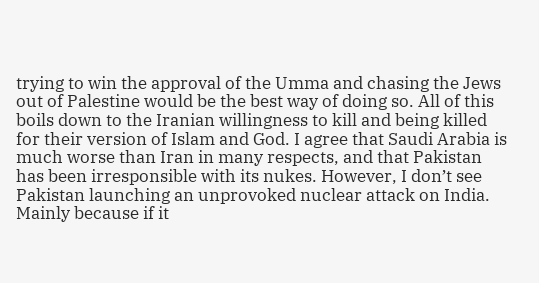trying to win the approval of the Umma and chasing the Jews out of Palestine would be the best way of doing so. All of this boils down to the Iranian willingness to kill and being killed for their version of Islam and God. I agree that Saudi Arabia is much worse than Iran in many respects, and that Pakistan has been irresponsible with its nukes. However, I don’t see Pakistan launching an unprovoked nuclear attack on India. Mainly because if it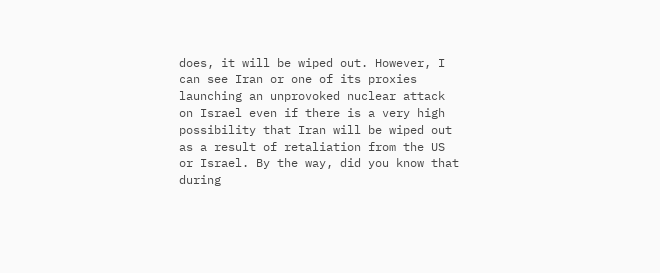does, it will be wiped out. However, I can see Iran or one of its proxies launching an unprovoked nuclear attack on Israel even if there is a very high possibility that Iran will be wiped out as a result of retaliation from the US or Israel. By the way, did you know that during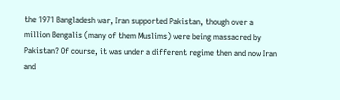the 1971 Bangladesh war, Iran supported Pakistan, though over a million Bengalis (many of them Muslims) were being massacred by Pakistan? Of course, it was under a different regime then and now Iran and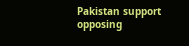Pakistan support opposing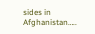sides in Afghanistan…..